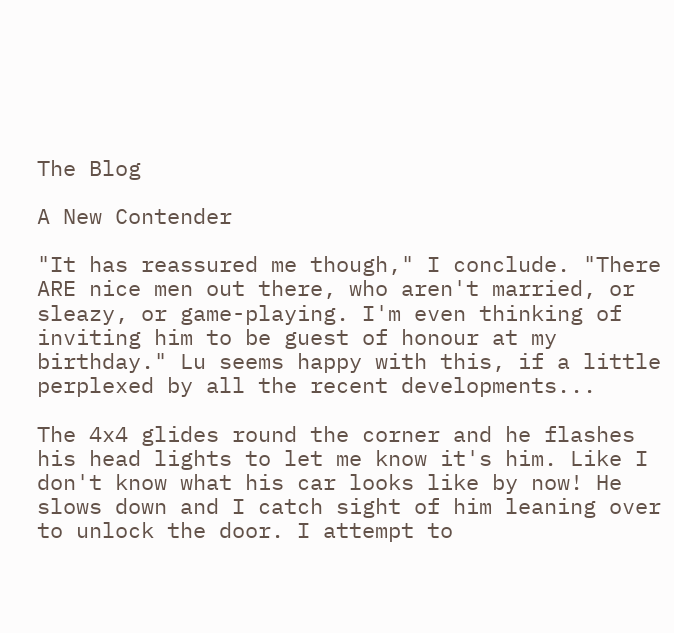The Blog

A New Contender

"It has reassured me though," I conclude. "There ARE nice men out there, who aren't married, or sleazy, or game-playing. I'm even thinking of inviting him to be guest of honour at my birthday." Lu seems happy with this, if a little perplexed by all the recent developments...

The 4x4 glides round the corner and he flashes his head lights to let me know it's him. Like I don't know what his car looks like by now! He slows down and I catch sight of him leaning over to unlock the door. I attempt to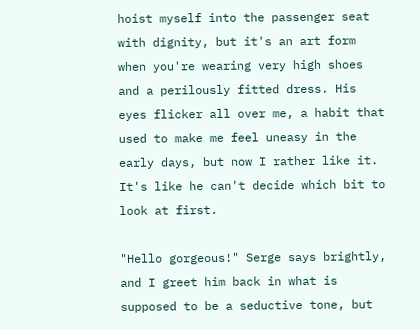hoist myself into the passenger seat with dignity, but it's an art form when you're wearing very high shoes and a perilously fitted dress. His eyes flicker all over me, a habit that used to make me feel uneasy in the early days, but now I rather like it. It's like he can't decide which bit to look at first.

"Hello gorgeous!" Serge says brightly, and I greet him back in what is supposed to be a seductive tone, but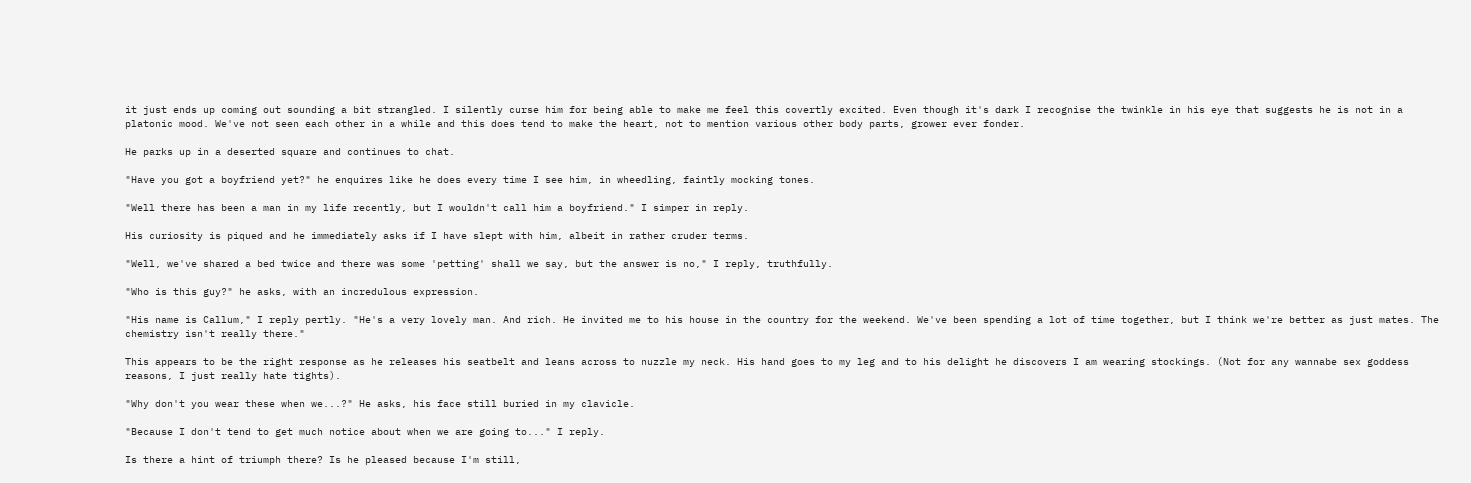it just ends up coming out sounding a bit strangled. I silently curse him for being able to make me feel this covertly excited. Even though it's dark I recognise the twinkle in his eye that suggests he is not in a platonic mood. We've not seen each other in a while and this does tend to make the heart, not to mention various other body parts, grower ever fonder.

He parks up in a deserted square and continues to chat.

"Have you got a boyfriend yet?" he enquires like he does every time I see him, in wheedling, faintly mocking tones.

"Well there has been a man in my life recently, but I wouldn't call him a boyfriend." I simper in reply.

His curiosity is piqued and he immediately asks if I have slept with him, albeit in rather cruder terms.

"Well, we've shared a bed twice and there was some 'petting' shall we say, but the answer is no," I reply, truthfully.

"Who is this guy?" he asks, with an incredulous expression.

"His name is Callum," I reply pertly. "He's a very lovely man. And rich. He invited me to his house in the country for the weekend. We've been spending a lot of time together, but I think we're better as just mates. The chemistry isn't really there."

This appears to be the right response as he releases his seatbelt and leans across to nuzzle my neck. His hand goes to my leg and to his delight he discovers I am wearing stockings. (Not for any wannabe sex goddess reasons, I just really hate tights).

"Why don't you wear these when we...?" He asks, his face still buried in my clavicle.

"Because I don't tend to get much notice about when we are going to..." I reply.

Is there a hint of triumph there? Is he pleased because I'm still,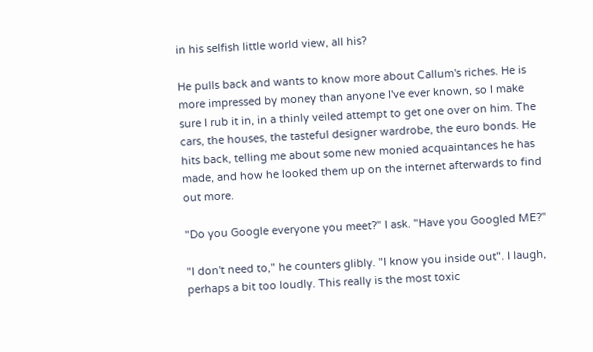in his selfish little world view, all his?

He pulls back and wants to know more about Callum's riches. He is more impressed by money than anyone I've ever known, so I make sure I rub it in, in a thinly veiled attempt to get one over on him. The cars, the houses, the tasteful designer wardrobe, the euro bonds. He hits back, telling me about some new monied acquaintances he has made, and how he looked them up on the internet afterwards to find out more.

"Do you Google everyone you meet?" I ask. "Have you Googled ME?"

"I don't need to," he counters glibly. "I know you inside out". I laugh, perhaps a bit too loudly. This really is the most toxic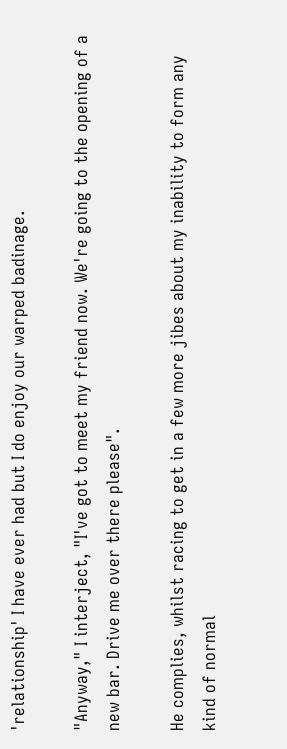'relationship' I have ever had but I do enjoy our warped badinage.

"Anyway," I interject, "I've got to meet my friend now. We're going to the opening of a new bar. Drive me over there please".

He complies, whilst racing to get in a few more jibes about my inability to form any kind of normal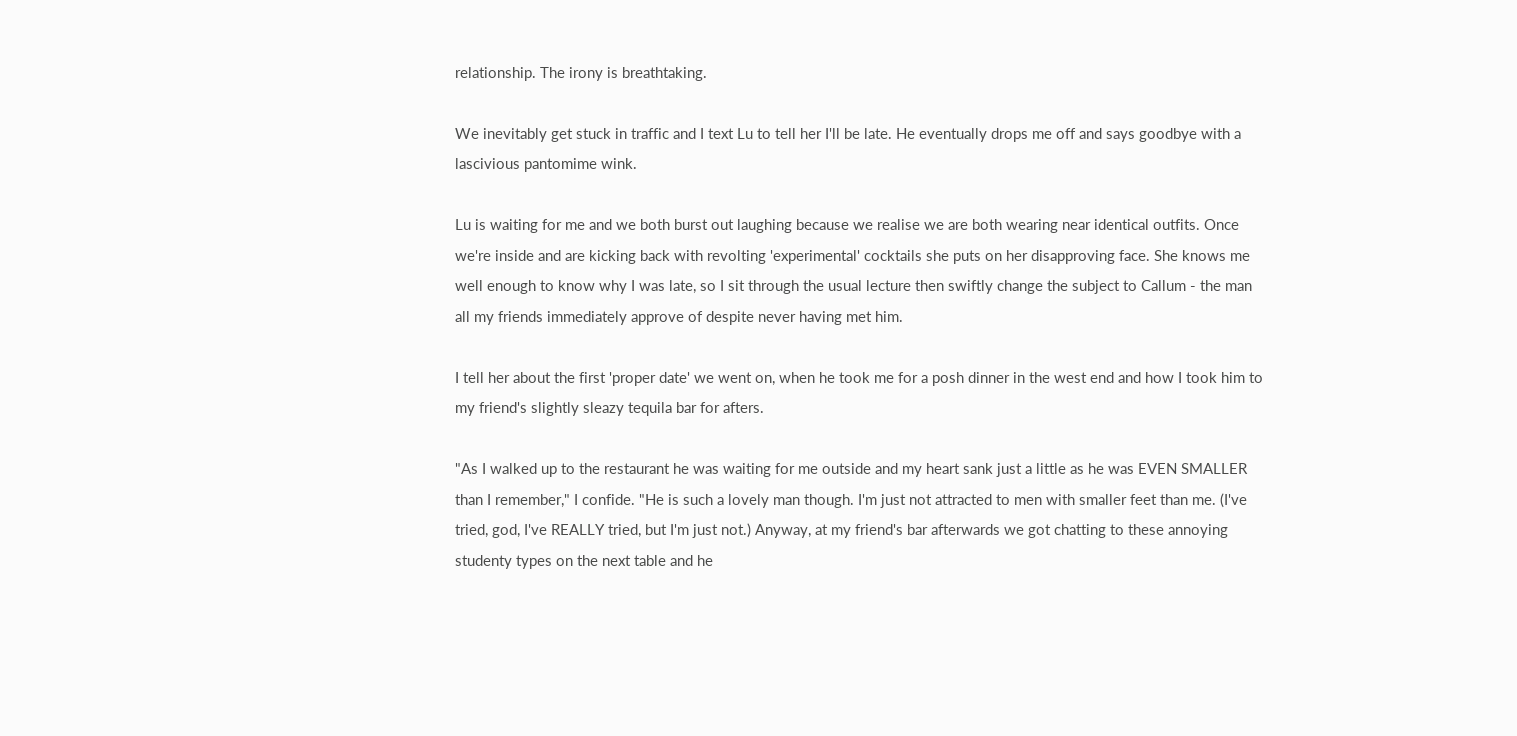relationship. The irony is breathtaking.

We inevitably get stuck in traffic and I text Lu to tell her I'll be late. He eventually drops me off and says goodbye with a lascivious pantomime wink.

Lu is waiting for me and we both burst out laughing because we realise we are both wearing near identical outfits. Once we're inside and are kicking back with revolting 'experimental' cocktails she puts on her disapproving face. She knows me well enough to know why I was late, so I sit through the usual lecture then swiftly change the subject to Callum - the man all my friends immediately approve of despite never having met him.

I tell her about the first 'proper date' we went on, when he took me for a posh dinner in the west end and how I took him to my friend's slightly sleazy tequila bar for afters.

"As I walked up to the restaurant he was waiting for me outside and my heart sank just a little as he was EVEN SMALLER than I remember," I confide. "He is such a lovely man though. I'm just not attracted to men with smaller feet than me. (I've tried, god, I've REALLY tried, but I'm just not.) Anyway, at my friend's bar afterwards we got chatting to these annoying studenty types on the next table and he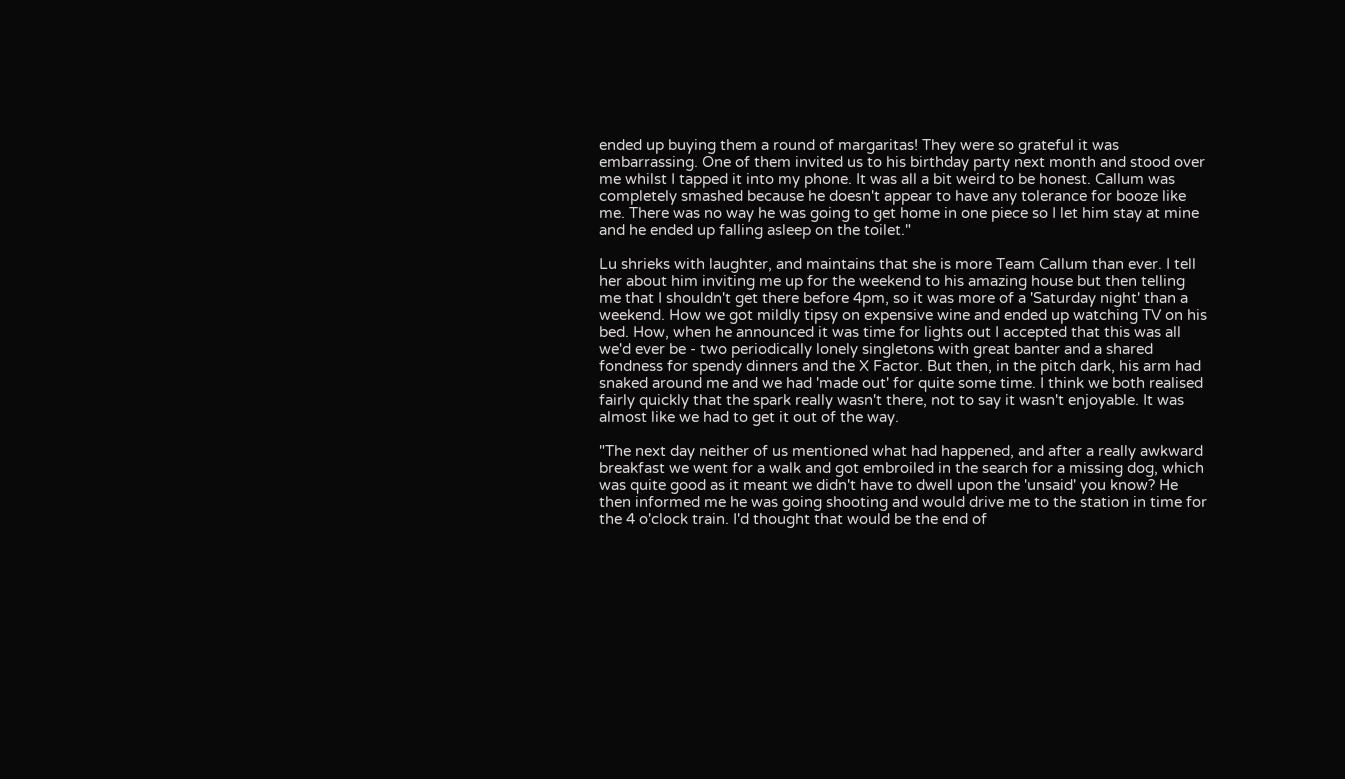ended up buying them a round of margaritas! They were so grateful it was embarrassing. One of them invited us to his birthday party next month and stood over me whilst I tapped it into my phone. It was all a bit weird to be honest. Callum was completely smashed because he doesn't appear to have any tolerance for booze like me. There was no way he was going to get home in one piece so I let him stay at mine and he ended up falling asleep on the toilet."

Lu shrieks with laughter, and maintains that she is more Team Callum than ever. I tell her about him inviting me up for the weekend to his amazing house but then telling me that I shouldn't get there before 4pm, so it was more of a 'Saturday night' than a weekend. How we got mildly tipsy on expensive wine and ended up watching TV on his bed. How, when he announced it was time for lights out I accepted that this was all we'd ever be - two periodically lonely singletons with great banter and a shared fondness for spendy dinners and the X Factor. But then, in the pitch dark, his arm had snaked around me and we had 'made out' for quite some time. I think we both realised fairly quickly that the spark really wasn't there, not to say it wasn't enjoyable. It was almost like we had to get it out of the way.

"The next day neither of us mentioned what had happened, and after a really awkward breakfast we went for a walk and got embroiled in the search for a missing dog, which was quite good as it meant we didn't have to dwell upon the 'unsaid' you know? He then informed me he was going shooting and would drive me to the station in time for the 4 o'clock train. I'd thought that would be the end of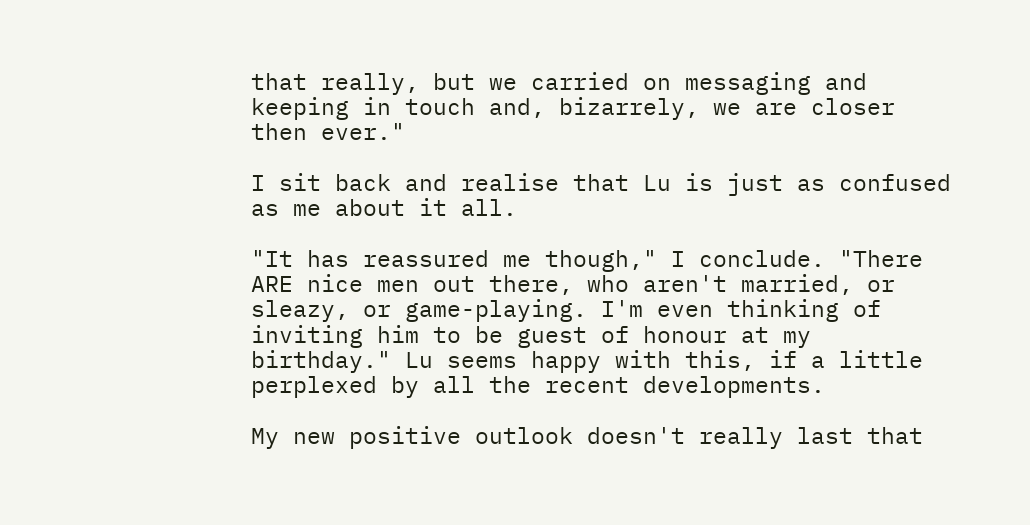that really, but we carried on messaging and keeping in touch and, bizarrely, we are closer then ever."

I sit back and realise that Lu is just as confused as me about it all.

"It has reassured me though," I conclude. "There ARE nice men out there, who aren't married, or sleazy, or game-playing. I'm even thinking of inviting him to be guest of honour at my birthday." Lu seems happy with this, if a little perplexed by all the recent developments.

My new positive outlook doesn't really last that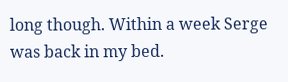long though. Within a week Serge was back in my bed.